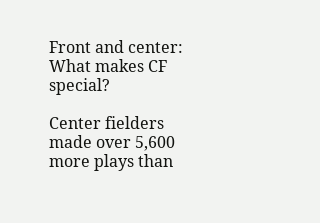Front and center: What makes CF special?

Center fielders made over 5,600 more plays than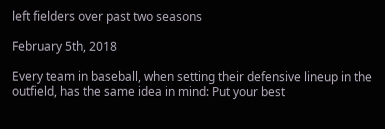left fielders over past two seasons

February 5th, 2018

Every team in baseball, when setting their defensive lineup in the outfield, has the same idea in mind: Put your best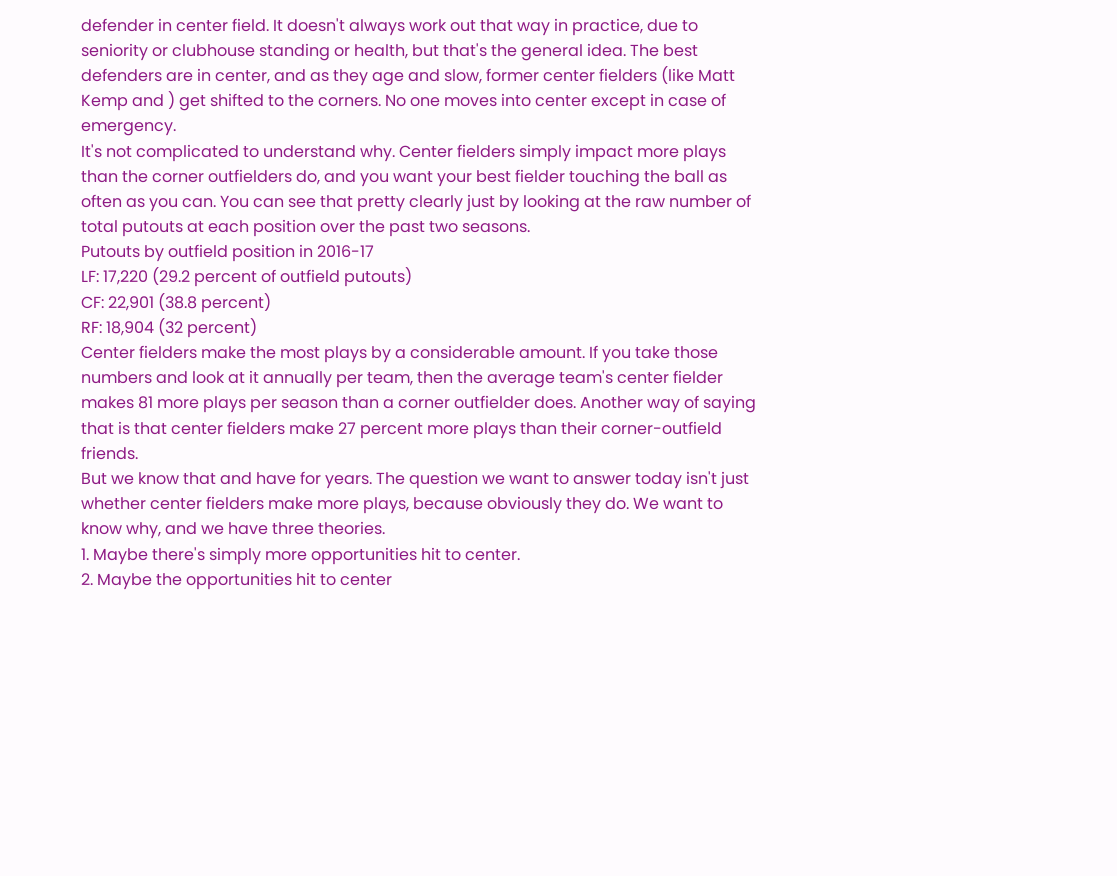defender in center field. It doesn't always work out that way in practice, due to seniority or clubhouse standing or health, but that's the general idea. The best defenders are in center, and as they age and slow, former center fielders (like Matt Kemp and ) get shifted to the corners. No one moves into center except in case of emergency.
It's not complicated to understand why. Center fielders simply impact more plays than the corner outfielders do, and you want your best fielder touching the ball as often as you can. You can see that pretty clearly just by looking at the raw number of total putouts at each position over the past two seasons.
Putouts by outfield position in 2016-17
LF: 17,220 (29.2 percent of outfield putouts)
CF: 22,901 (38.8 percent)
RF: 18,904 (32 percent)
Center fielders make the most plays by a considerable amount. If you take those numbers and look at it annually per team, then the average team's center fielder makes 81 more plays per season than a corner outfielder does. Another way of saying that is that center fielders make 27 percent more plays than their corner-outfield friends.
But we know that and have for years. The question we want to answer today isn't just whether center fielders make more plays, because obviously they do. We want to know why, and we have three theories.
1. Maybe there's simply more opportunities hit to center.
2. Maybe the opportunities hit to center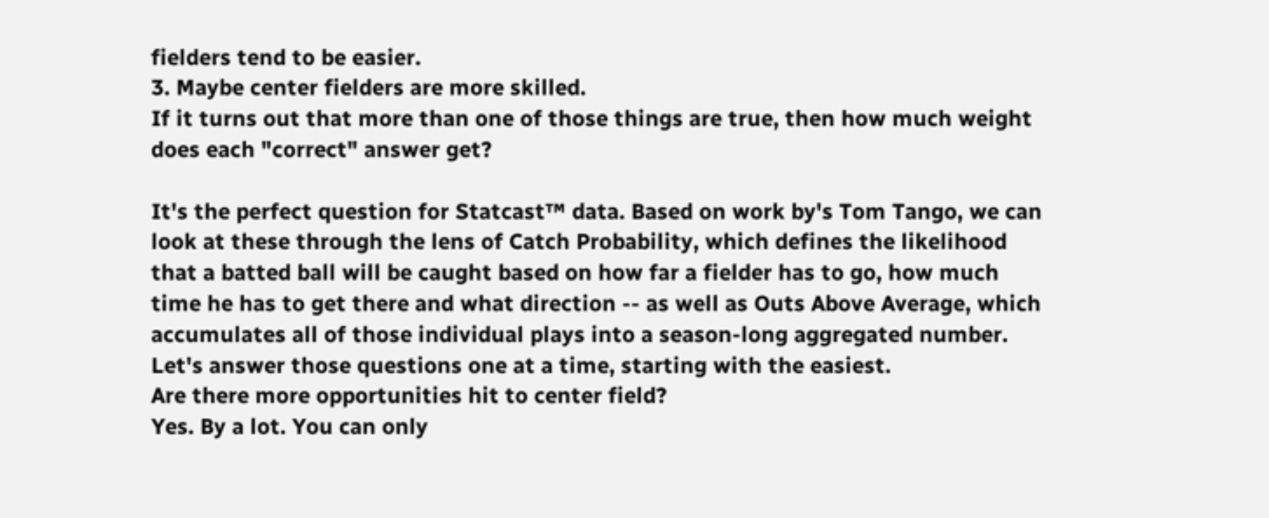fielders tend to be easier.
3. Maybe center fielders are more skilled.
If it turns out that more than one of those things are true, then how much weight does each "correct" answer get?

It's the perfect question for Statcast™ data. Based on work by's Tom Tango, we can look at these through the lens of Catch Probability, which defines the likelihood that a batted ball will be caught based on how far a fielder has to go, how much time he has to get there and what direction -- as well as Outs Above Average, which accumulates all of those individual plays into a season-long aggregated number.
Let's answer those questions one at a time, starting with the easiest.
Are there more opportunities hit to center field?
Yes. By a lot. You can only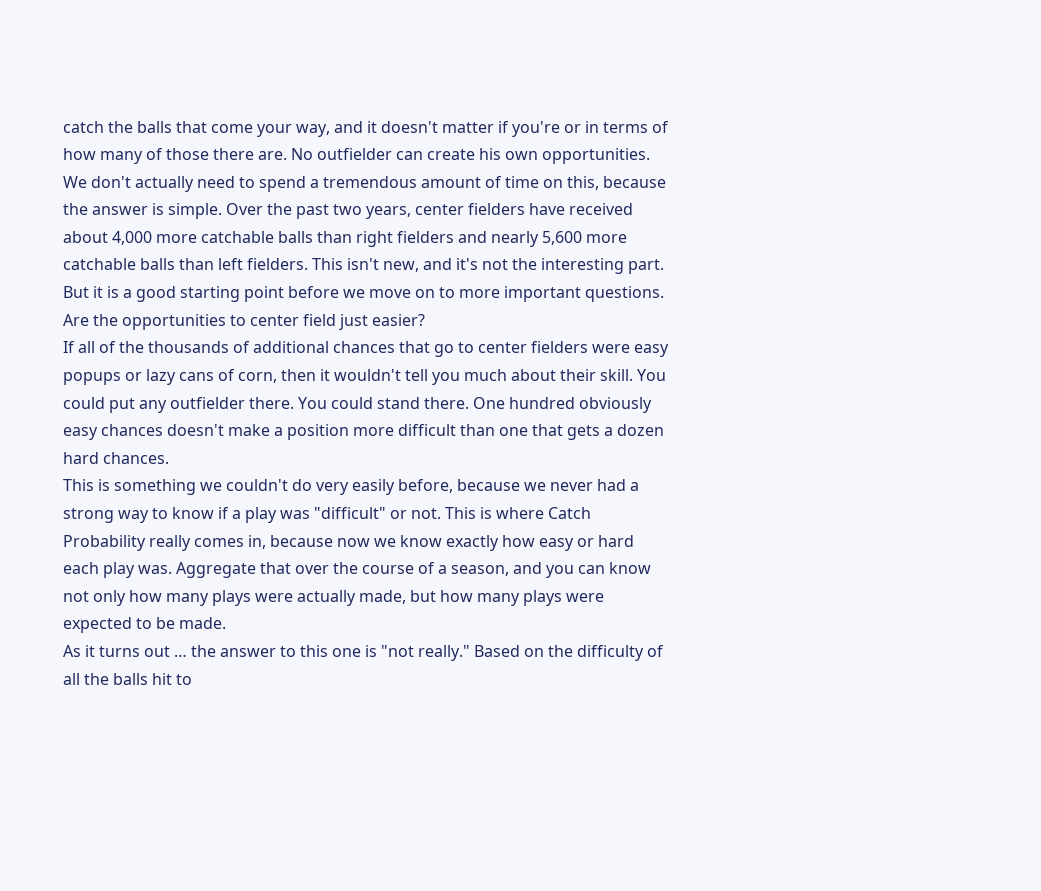catch the balls that come your way, and it doesn't matter if you're or in terms of how many of those there are. No outfielder can create his own opportunities.
We don't actually need to spend a tremendous amount of time on this, because the answer is simple. Over the past two years, center fielders have received about 4,000 more catchable balls than right fielders and nearly 5,600 more catchable balls than left fielders. This isn't new, and it's not the interesting part. But it is a good starting point before we move on to more important questions.
Are the opportunities to center field just easier?
If all of the thousands of additional chances that go to center fielders were easy popups or lazy cans of corn, then it wouldn't tell you much about their skill. You could put any outfielder there. You could stand there. One hundred obviously easy chances doesn't make a position more difficult than one that gets a dozen hard chances.
This is something we couldn't do very easily before, because we never had a strong way to know if a play was "difficult" or not. This is where Catch Probability really comes in, because now we know exactly how easy or hard each play was. Aggregate that over the course of a season, and you can know not only how many plays were actually made, but how many plays were expected to be made.
As it turns out … the answer to this one is "not really." Based on the difficulty of all the balls hit to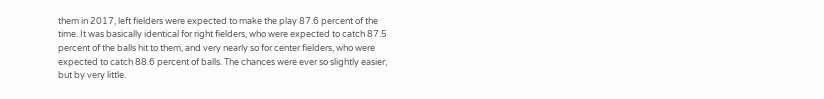them in 2017, left fielders were expected to make the play 87.6 percent of the time. It was basically identical for right fielders, who were expected to catch 87.5 percent of the balls hit to them, and very nearly so for center fielders, who were expected to catch 88.6 percent of balls. The chances were ever so slightly easier, but by very little.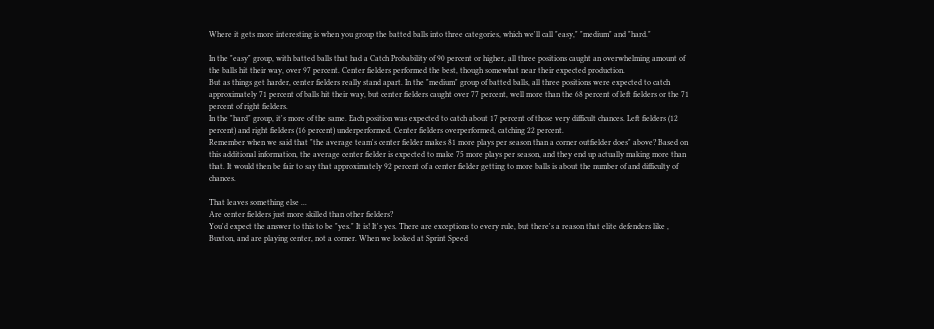Where it gets more interesting is when you group the batted balls into three categories, which we'll call "easy," "medium" and "hard."

In the "easy" group, with batted balls that had a Catch Probability of 90 percent or higher, all three positions caught an overwhelming amount of the balls hit their way, over 97 percent. Center fielders performed the best, though somewhat near their expected production.
But as things get harder, center fielders really stand apart. In the "medium" group of batted balls, all three positions were expected to catch approximately 71 percent of balls hit their way, but center fielders caught over 77 percent, well more than the 68 percent of left fielders or the 71 percent of right fielders.
In the "hard" group, it's more of the same. Each position was expected to catch about 17 percent of those very difficult chances. Left fielders (12 percent) and right fielders (16 percent) underperformed. Center fielders overperformed, catching 22 percent.
Remember when we said that "the average team's center fielder makes 81 more plays per season than a corner outfielder does" above? Based on this additional information, the average center fielder is expected to make 75 more plays per season, and they end up actually making more than that. It would then be fair to say that approximately 92 percent of a center fielder getting to more balls is about the number of and difficulty of chances.

That leaves something else ...
Are center fielders just more skilled than other fielders?
You'd expect the answer to this to be "yes." It is! It's yes. There are exceptions to every rule, but there's a reason that elite defenders like , Buxton, and are playing center, not a corner. When we looked at Sprint Speed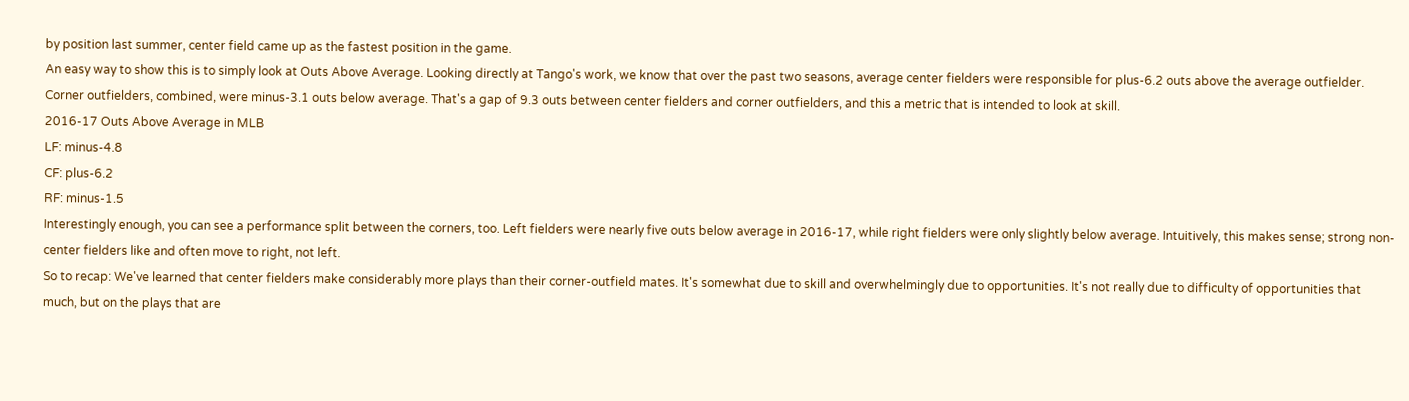by position last summer, center field came up as the fastest position in the game.
An easy way to show this is to simply look at Outs Above Average. Looking directly at Tango's work, we know that over the past two seasons, average center fielders were responsible for plus-6.2 outs above the average outfielder. Corner outfielders, combined, were minus-3.1 outs below average. That's a gap of 9.3 outs between center fielders and corner outfielders, and this a metric that is intended to look at skill.
2016-17 Outs Above Average in MLB
LF: minus-4.8
CF: plus-6.2
RF: minus-1.5
Interestingly enough, you can see a performance split between the corners, too. Left fielders were nearly five outs below average in 2016-17, while right fielders were only slightly below average. Intuitively, this makes sense; strong non-center fielders like and often move to right, not left.
So to recap: We've learned that center fielders make considerably more plays than their corner-outfield mates. It's somewhat due to skill and overwhelmingly due to opportunities. It's not really due to difficulty of opportunities that much, but on the plays that are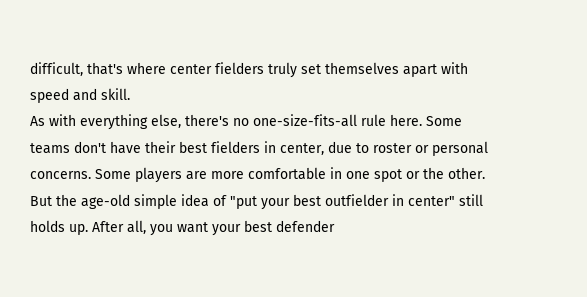difficult, that's where center fielders truly set themselves apart with speed and skill.
As with everything else, there's no one-size-fits-all rule here. Some teams don't have their best fielders in center, due to roster or personal concerns. Some players are more comfortable in one spot or the other. But the age-old simple idea of "put your best outfielder in center" still holds up. After all, you want your best defender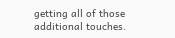getting all of those additional touches.